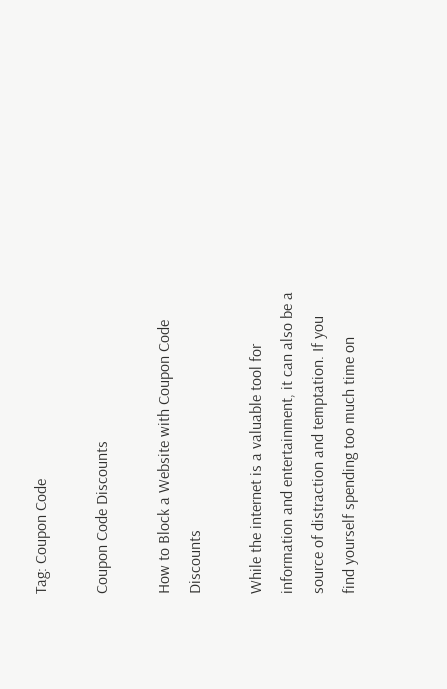Tag: Coupon Code

Coupon Code Discounts

How to Block a Website with Coupon Code Discounts

While the internet is a valuable tool for information and entertainment, it can also be a source of distraction and temptation. If you find yourself spending too much time on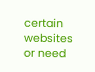certain websites or need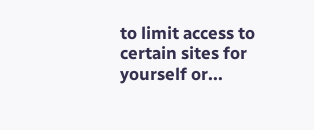to limit access to certain sites for yourself or...